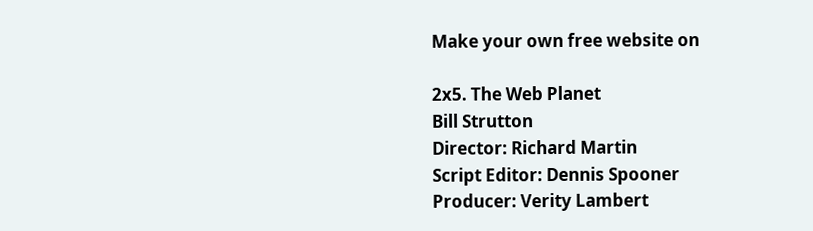Make your own free website on

2x5. The Web Planet
Bill Strutton
Director: Richard Martin
Script Editor: Dennis Spooner
Producer: Verity Lambert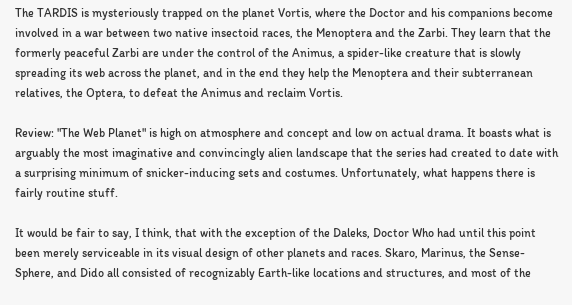The TARDIS is mysteriously trapped on the planet Vortis, where the Doctor and his companions become involved in a war between two native insectoid races, the Menoptera and the Zarbi. They learn that the formerly peaceful Zarbi are under the control of the Animus, a spider-like creature that is slowly spreading its web across the planet, and in the end they help the Menoptera and their subterranean relatives, the Optera, to defeat the Animus and reclaim Vortis.

Review: "The Web Planet" is high on atmosphere and concept and low on actual drama. It boasts what is arguably the most imaginative and convincingly alien landscape that the series had created to date with a surprising minimum of snicker-inducing sets and costumes. Unfortunately, what happens there is fairly routine stuff.

It would be fair to say, I think, that with the exception of the Daleks, Doctor Who had until this point been merely serviceable in its visual design of other planets and races. Skaro, Marinus, the Sense-Sphere, and Dido all consisted of recognizably Earth-like locations and structures, and most of the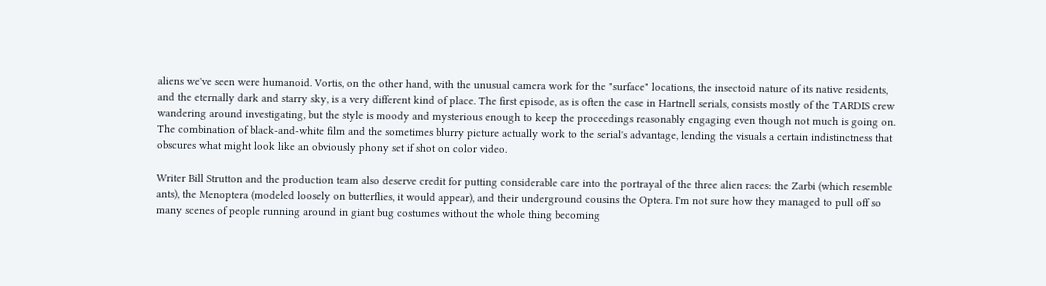aliens we've seen were humanoid. Vortis, on the other hand, with the unusual camera work for the "surface" locations, the insectoid nature of its native residents, and the eternally dark and starry sky, is a very different kind of place. The first episode, as is often the case in Hartnell serials, consists mostly of the TARDIS crew wandering around investigating, but the style is moody and mysterious enough to keep the proceedings reasonably engaging even though not much is going on. The combination of black-and-white film and the sometimes blurry picture actually work to the serial's advantage, lending the visuals a certain indistinctness that obscures what might look like an obviously phony set if shot on color video.

Writer Bill Strutton and the production team also deserve credit for putting considerable care into the portrayal of the three alien races: the Zarbi (which resemble ants), the Menoptera (modeled loosely on butterflies, it would appear), and their underground cousins the Optera. I'm not sure how they managed to pull off so many scenes of people running around in giant bug costumes without the whole thing becoming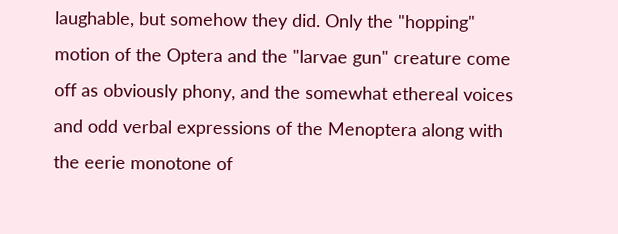laughable, but somehow they did. Only the "hopping" motion of the Optera and the "larvae gun" creature come off as obviously phony, and the somewhat ethereal voices and odd verbal expressions of the Menoptera along with the eerie monotone of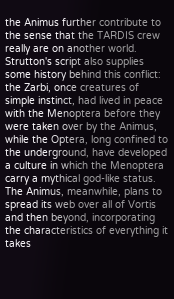the Animus further contribute to the sense that the TARDIS crew really are on another world. Strutton's script also supplies some history behind this conflict: the Zarbi, once creatures of simple instinct, had lived in peace with the Menoptera before they were taken over by the Animus, while the Optera, long confined to the underground, have developed a culture in which the Menoptera carry a mythical god-like status. The Animus, meanwhile, plans to spread its web over all of Vortis and then beyond, incorporating the characteristics of everything it takes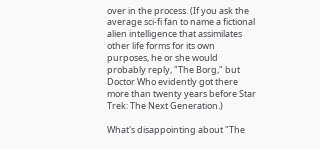over in the process. (If you ask the average sci-fi fan to name a fictional alien intelligence that assimilates other life forms for its own purposes, he or she would probably reply, "The Borg," but Doctor Who evidently got there more than twenty years before Star Trek: The Next Generation.)

What's disappointing about "The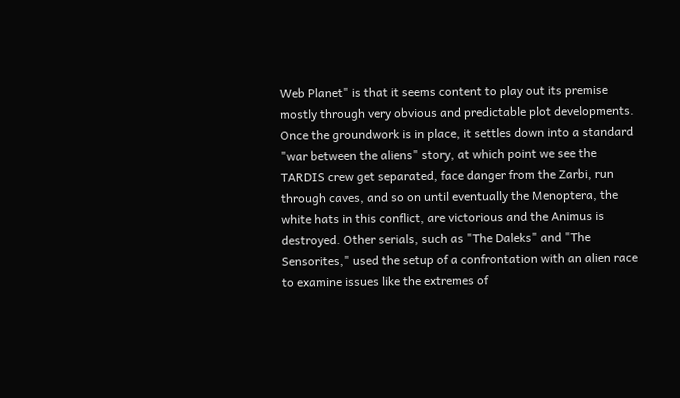Web Planet" is that it seems content to play out its premise mostly through very obvious and predictable plot developments. Once the groundwork is in place, it settles down into a standard "war between the aliens" story, at which point we see the TARDIS crew get separated, face danger from the Zarbi, run through caves, and so on until eventually the Menoptera, the white hats in this conflict, are victorious and the Animus is destroyed. Other serials, such as "The Daleks" and "The Sensorites," used the setup of a confrontation with an alien race to examine issues like the extremes of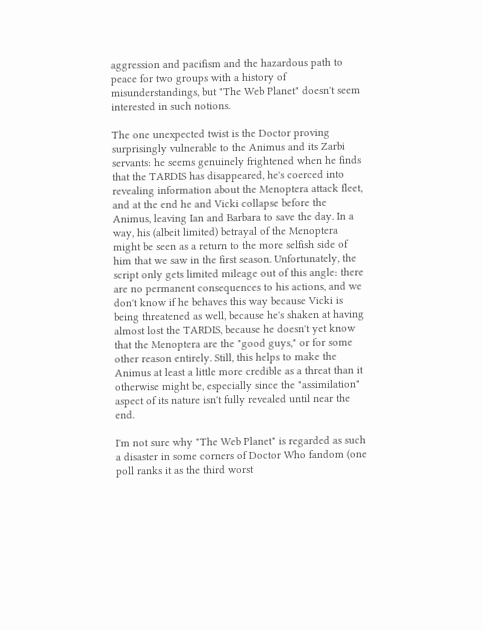aggression and pacifism and the hazardous path to peace for two groups with a history of misunderstandings, but "The Web Planet" doesn't seem interested in such notions.

The one unexpected twist is the Doctor proving surprisingly vulnerable to the Animus and its Zarbi servants: he seems genuinely frightened when he finds that the TARDIS has disappeared, he's coerced into revealing information about the Menoptera attack fleet, and at the end he and Vicki collapse before the Animus, leaving Ian and Barbara to save the day. In a way, his (albeit limited) betrayal of the Menoptera might be seen as a return to the more selfish side of him that we saw in the first season. Unfortunately, the script only gets limited mileage out of this angle: there are no permanent consequences to his actions, and we don't know if he behaves this way because Vicki is being threatened as well, because he's shaken at having almost lost the TARDIS, because he doesn't yet know that the Menoptera are the "good guys," or for some other reason entirely. Still, this helps to make the Animus at least a little more credible as a threat than it otherwise might be, especially since the "assimilation" aspect of its nature isn't fully revealed until near the end.

I'm not sure why "The Web Planet" is regarded as such a disaster in some corners of Doctor Who fandom (one poll ranks it as the third worst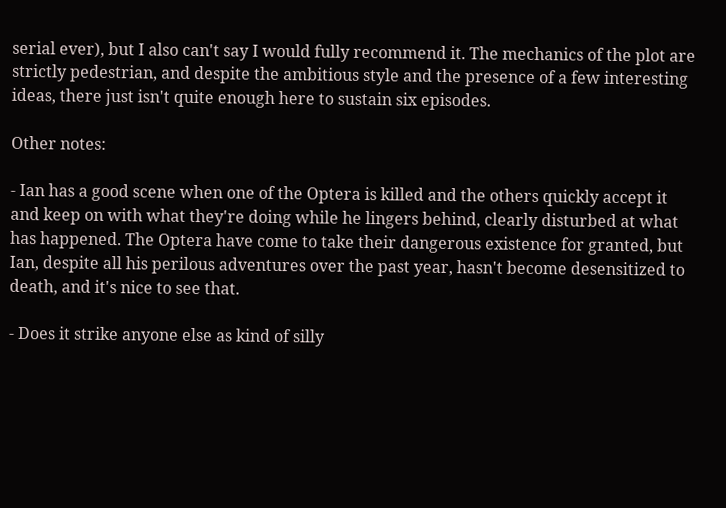serial ever), but I also can't say I would fully recommend it. The mechanics of the plot are strictly pedestrian, and despite the ambitious style and the presence of a few interesting ideas, there just isn't quite enough here to sustain six episodes.

Other notes:

- Ian has a good scene when one of the Optera is killed and the others quickly accept it and keep on with what they're doing while he lingers behind, clearly disturbed at what has happened. The Optera have come to take their dangerous existence for granted, but Ian, despite all his perilous adventures over the past year, hasn't become desensitized to death, and it's nice to see that.

- Does it strike anyone else as kind of silly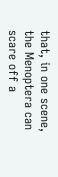that, in one scene, the Menoptera can scare off a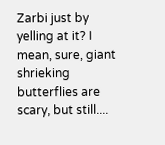Zarbi just by yelling at it? I mean, sure, giant shrieking butterflies are scary, but still....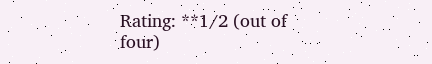Rating: **1/2 (out of four)